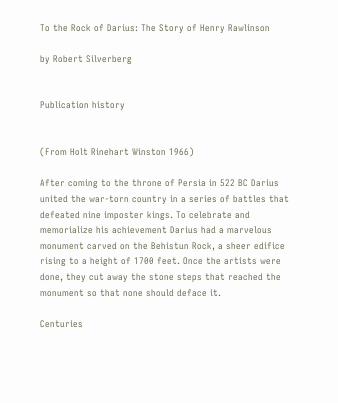To the Rock of Darius: The Story of Henry Rawlinson

by Robert Silverberg


Publication history


(From Holt Rinehart Winston 1966)

After coming to the throne of Persia in 522 BC Darius united the war-torn country in a series of battles that defeated nine imposter kings. To celebrate and memorialize his achievement Darius had a marvelous monument carved on the Behistun Rock, a sheer edifice rising to a height of 1700 feet. Once the artists were done, they cut away the stone steps that reached the monument so that none should deface it.

Centuries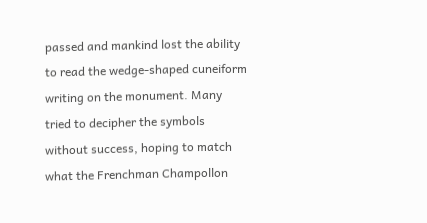passed and mankind lost the ability to read the wedge-shaped cuneiform writing on the monument. Many tried to decipher the symbols without success, hoping to match what the Frenchman Champollon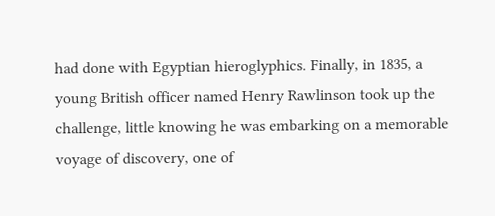had done with Egyptian hieroglyphics. Finally, in 1835, a young British officer named Henry Rawlinson took up the challenge, little knowing he was embarking on a memorable voyage of discovery, one of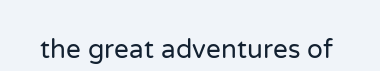the great adventures of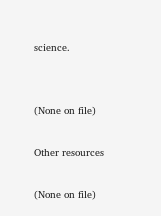science.


(None on file)

Other resources

(None on file)